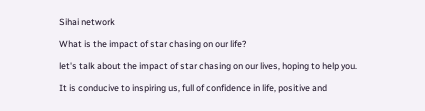Sihai network

What is the impact of star chasing on our life?

let's talk about the impact of star chasing on our lives, hoping to help you.

It is conducive to inspiring us, full of confidence in life, positive and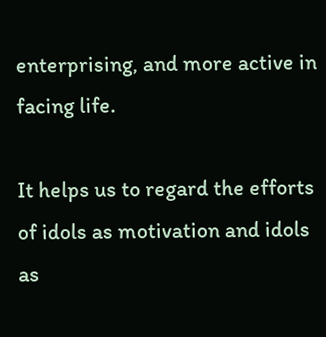enterprising, and more active in facing life.

It helps us to regard the efforts of idols as motivation and idols as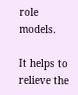role models.

It helps to relieve the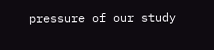pressure of our study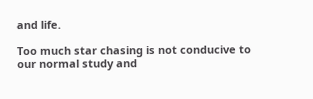and life.

Too much star chasing is not conducive to our normal study and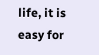life, it is easy for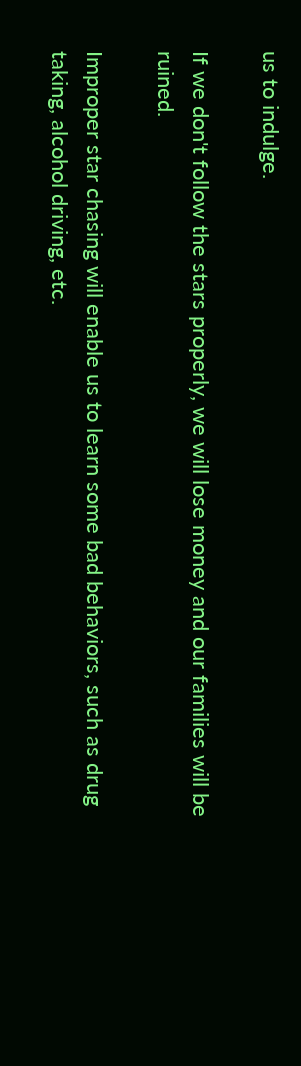us to indulge.

If we don't follow the stars properly, we will lose money and our families will be ruined.

Improper star chasing will enable us to learn some bad behaviors, such as drug taking, alcohol driving, etc.